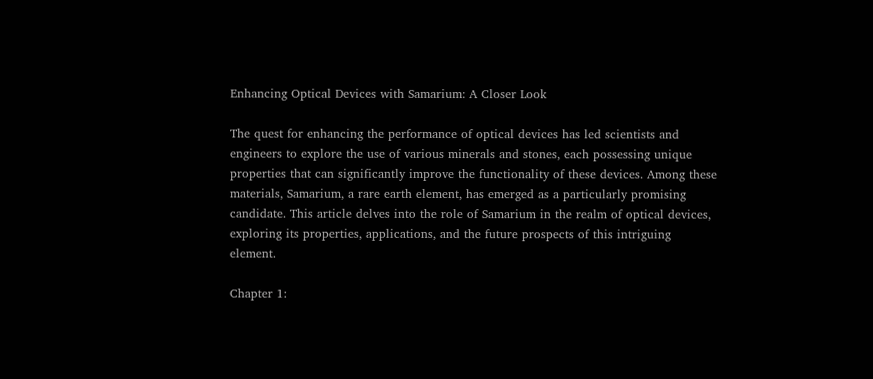Enhancing Optical Devices with Samarium: A Closer Look

The quest for enhancing the performance of optical devices has led scientists and engineers to explore the use of various minerals and stones, each possessing unique properties that can significantly improve the functionality of these devices. Among these materials, Samarium, a rare earth element, has emerged as a particularly promising candidate. This article delves into the role of Samarium in the realm of optical devices, exploring its properties, applications, and the future prospects of this intriguing element.

Chapter 1: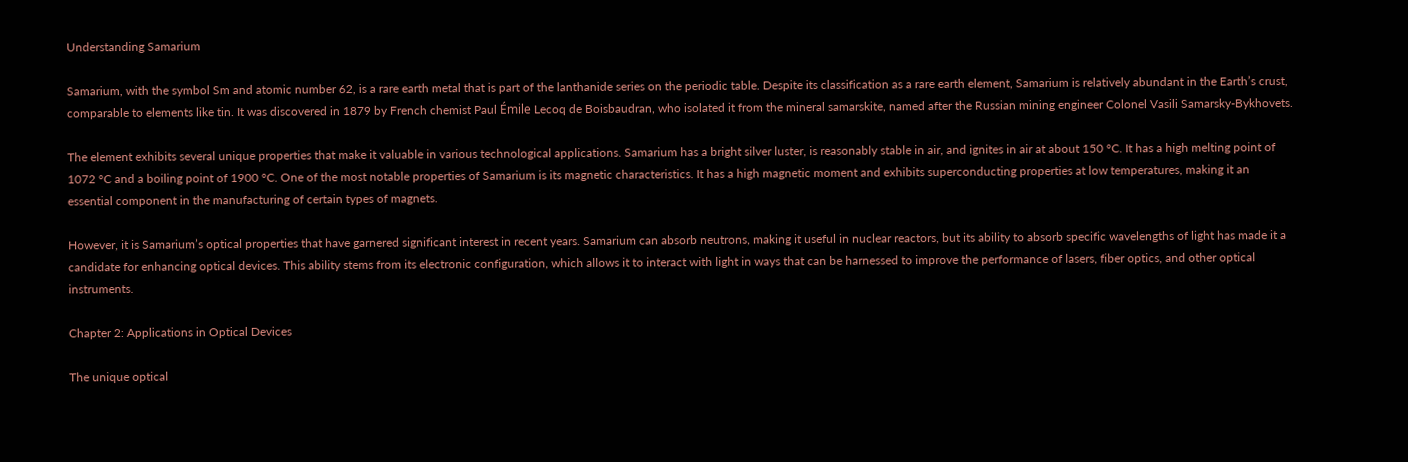Understanding Samarium

Samarium, with the symbol Sm and atomic number 62, is a rare earth metal that is part of the lanthanide series on the periodic table. Despite its classification as a rare earth element, Samarium is relatively abundant in the Earth’s crust, comparable to elements like tin. It was discovered in 1879 by French chemist Paul Émile Lecoq de Boisbaudran, who isolated it from the mineral samarskite, named after the Russian mining engineer Colonel Vasili Samarsky-Bykhovets.

The element exhibits several unique properties that make it valuable in various technological applications. Samarium has a bright silver luster, is reasonably stable in air, and ignites in air at about 150 °C. It has a high melting point of 1072 °C and a boiling point of 1900 °C. One of the most notable properties of Samarium is its magnetic characteristics. It has a high magnetic moment and exhibits superconducting properties at low temperatures, making it an essential component in the manufacturing of certain types of magnets.

However, it is Samarium’s optical properties that have garnered significant interest in recent years. Samarium can absorb neutrons, making it useful in nuclear reactors, but its ability to absorb specific wavelengths of light has made it a candidate for enhancing optical devices. This ability stems from its electronic configuration, which allows it to interact with light in ways that can be harnessed to improve the performance of lasers, fiber optics, and other optical instruments.

Chapter 2: Applications in Optical Devices

The unique optical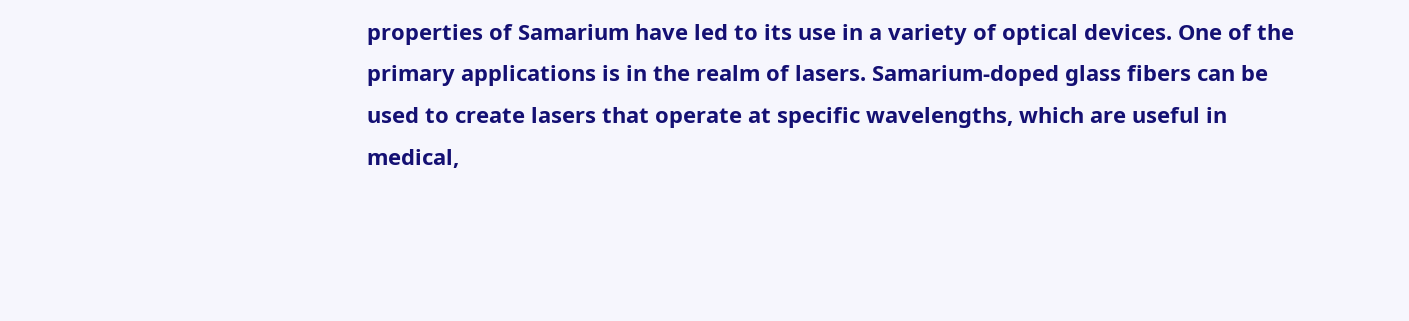properties of Samarium have led to its use in a variety of optical devices. One of the primary applications is in the realm of lasers. Samarium-doped glass fibers can be used to create lasers that operate at specific wavelengths, which are useful in medical,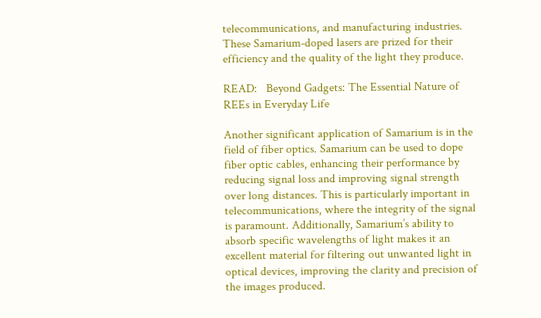telecommunications, and manufacturing industries. These Samarium-doped lasers are prized for their efficiency and the quality of the light they produce.

READ:   Beyond Gadgets: The Essential Nature of REEs in Everyday Life

Another significant application of Samarium is in the field of fiber optics. Samarium can be used to dope fiber optic cables, enhancing their performance by reducing signal loss and improving signal strength over long distances. This is particularly important in telecommunications, where the integrity of the signal is paramount. Additionally, Samarium’s ability to absorb specific wavelengths of light makes it an excellent material for filtering out unwanted light in optical devices, improving the clarity and precision of the images produced.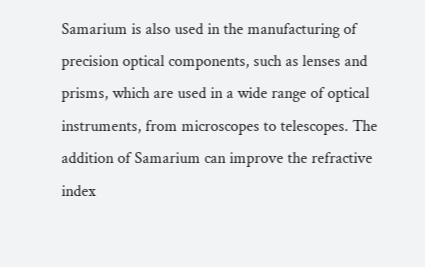Samarium is also used in the manufacturing of precision optical components, such as lenses and prisms, which are used in a wide range of optical instruments, from microscopes to telescopes. The addition of Samarium can improve the refractive index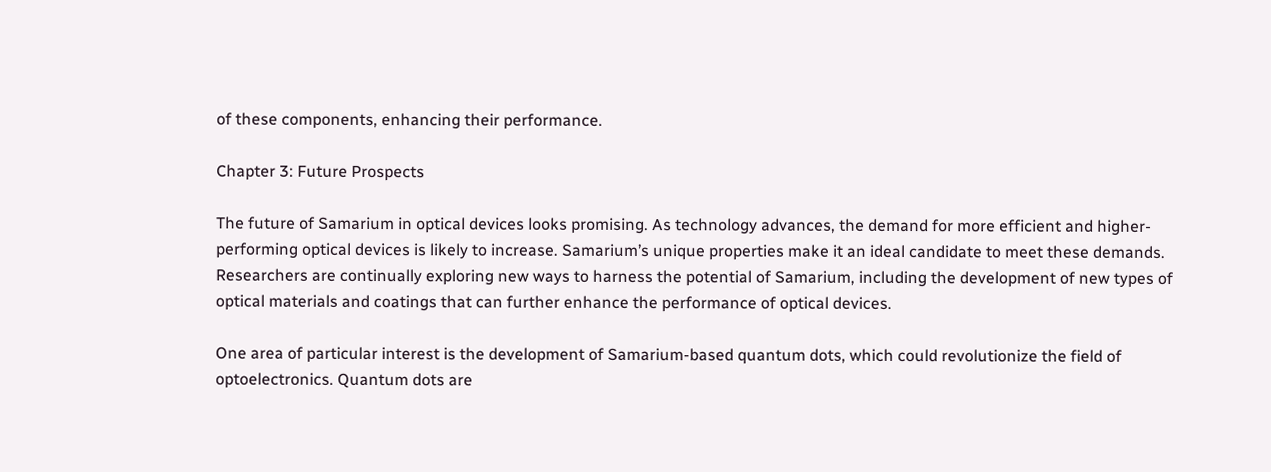of these components, enhancing their performance.

Chapter 3: Future Prospects

The future of Samarium in optical devices looks promising. As technology advances, the demand for more efficient and higher-performing optical devices is likely to increase. Samarium’s unique properties make it an ideal candidate to meet these demands. Researchers are continually exploring new ways to harness the potential of Samarium, including the development of new types of optical materials and coatings that can further enhance the performance of optical devices.

One area of particular interest is the development of Samarium-based quantum dots, which could revolutionize the field of optoelectronics. Quantum dots are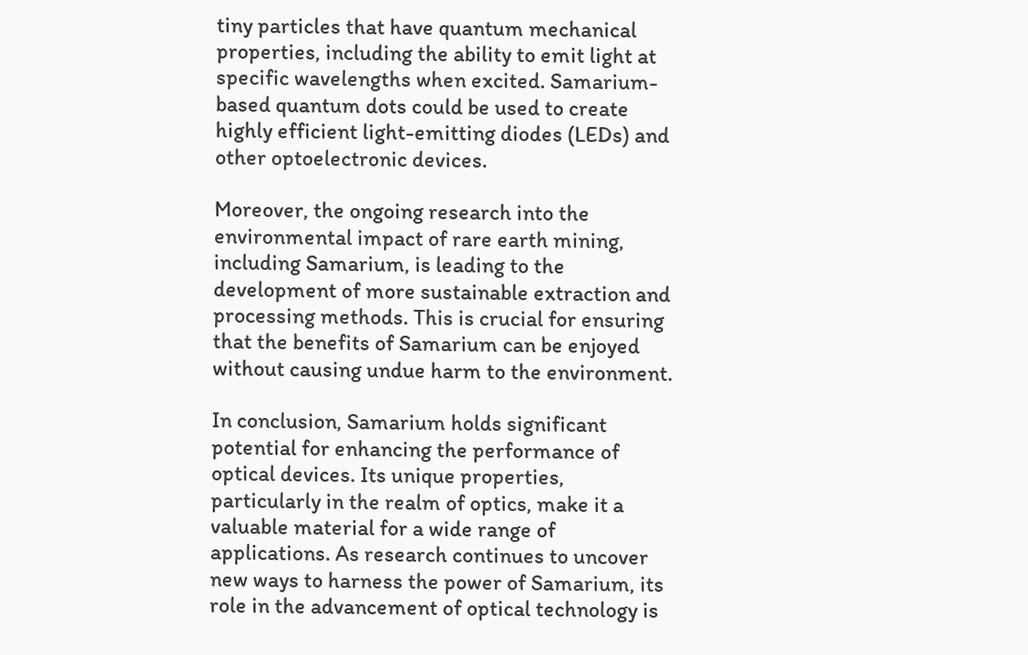tiny particles that have quantum mechanical properties, including the ability to emit light at specific wavelengths when excited. Samarium-based quantum dots could be used to create highly efficient light-emitting diodes (LEDs) and other optoelectronic devices.

Moreover, the ongoing research into the environmental impact of rare earth mining, including Samarium, is leading to the development of more sustainable extraction and processing methods. This is crucial for ensuring that the benefits of Samarium can be enjoyed without causing undue harm to the environment.

In conclusion, Samarium holds significant potential for enhancing the performance of optical devices. Its unique properties, particularly in the realm of optics, make it a valuable material for a wide range of applications. As research continues to uncover new ways to harness the power of Samarium, its role in the advancement of optical technology is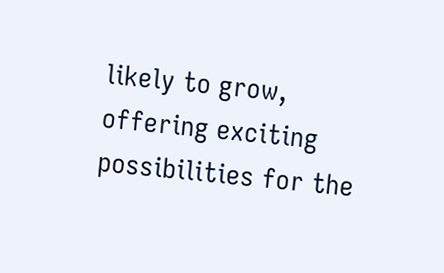likely to grow, offering exciting possibilities for the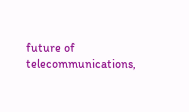future of telecommunications,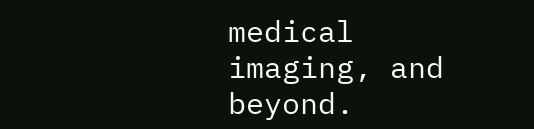medical imaging, and beyond.